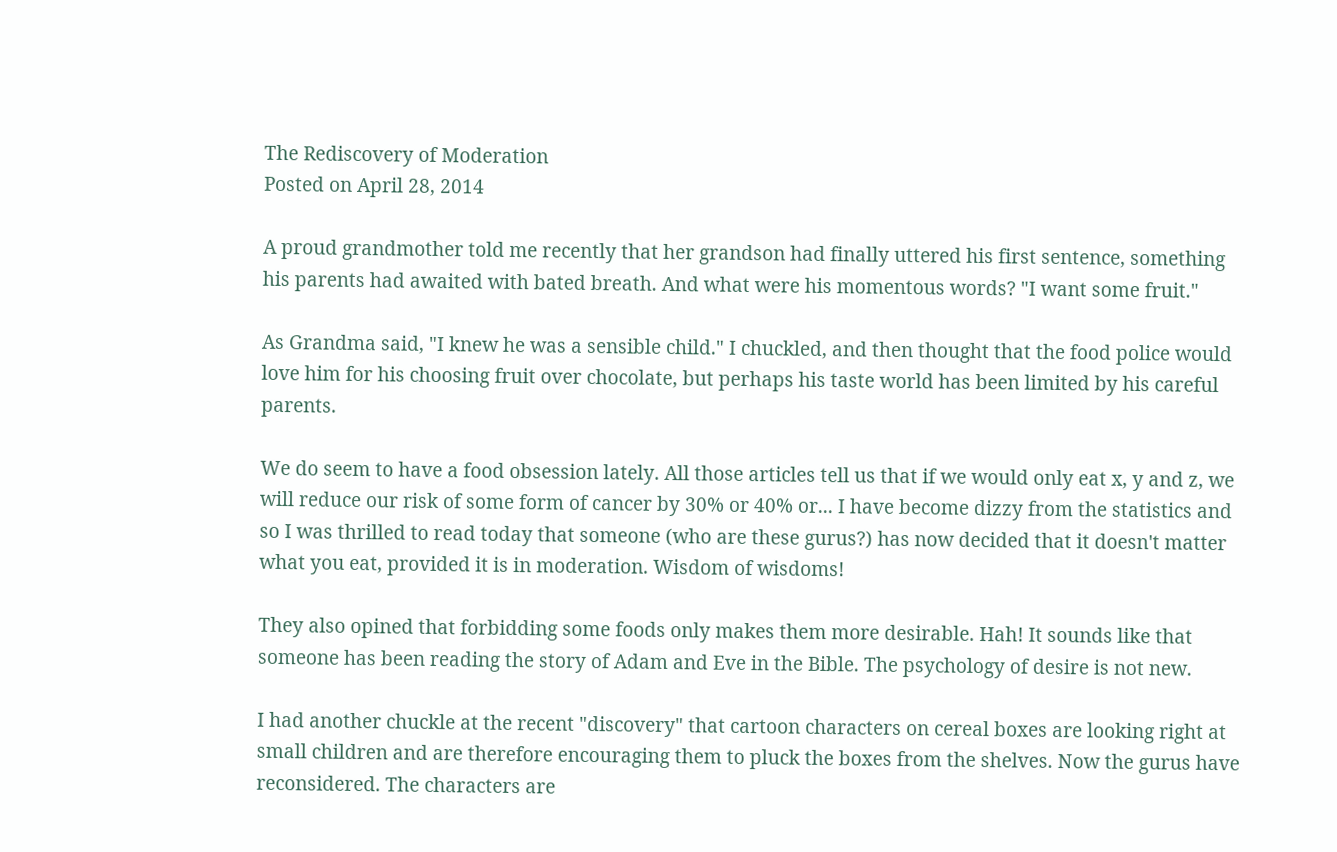The Rediscovery of Moderation
Posted on April 28, 2014

A proud grandmother told me recently that her grandson had finally uttered his first sentence, something his parents had awaited with bated breath. And what were his momentous words? "I want some fruit."

As Grandma said, "I knew he was a sensible child." I chuckled, and then thought that the food police would love him for his choosing fruit over chocolate, but perhaps his taste world has been limited by his careful parents.

We do seem to have a food obsession lately. All those articles tell us that if we would only eat x, y and z, we will reduce our risk of some form of cancer by 30% or 40% or... I have become dizzy from the statistics and so I was thrilled to read today that someone (who are these gurus?) has now decided that it doesn't matter what you eat, provided it is in moderation. Wisdom of wisdoms!

They also opined that forbidding some foods only makes them more desirable. Hah! It sounds like that someone has been reading the story of Adam and Eve in the Bible. The psychology of desire is not new.

I had another chuckle at the recent "discovery" that cartoon characters on cereal boxes are looking right at small children and are therefore encouraging them to pluck the boxes from the shelves. Now the gurus have reconsidered. The characters are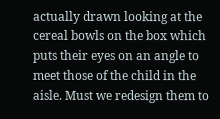actually drawn looking at the cereal bowls on the box which puts their eyes on an angle to meet those of the child in the aisle. Must we redesign them to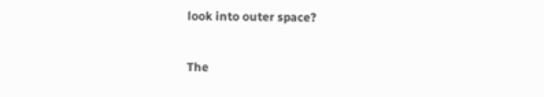look into outer space?

The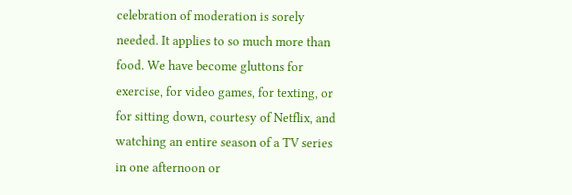celebration of moderation is sorely needed. It applies to so much more than food. We have become gluttons for exercise, for video games, for texting, or for sitting down, courtesy of Netflix, and watching an entire season of a TV series in one afternoon or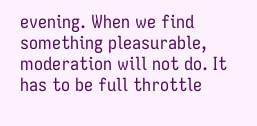evening. When we find something pleasurable, moderation will not do. It has to be full throttle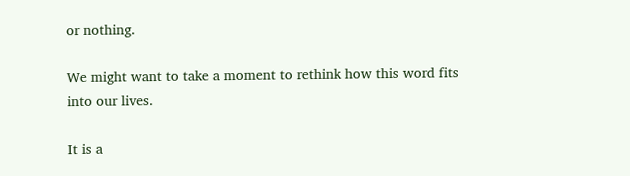or nothing.

We might want to take a moment to rethink how this word fits into our lives.

It is a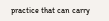practice that can carry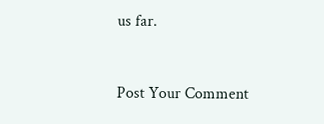us far.


Post Your Comment